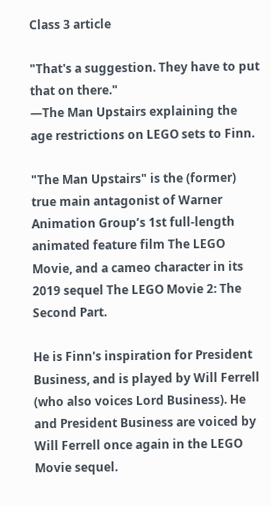Class 3 article

"That's a suggestion. They have to put that on there."
―The Man Upstairs explaining the age restrictions on LEGO sets to Finn.

"The Man Upstairs" is the (former) true main antagonist of Warner Animation Group’s 1st full-length animated feature film The LEGO Movie, and a cameo character in its 2019 sequel The LEGO Movie 2: The Second Part.

He is Finn's inspiration for President Business, and is played by Will Ferrell (who also voices Lord Business). He and President Business are voiced by Will Ferrell once again in the LEGO Movie sequel.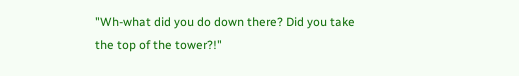"Wh-what did you do down there? Did you take the top of the tower?!"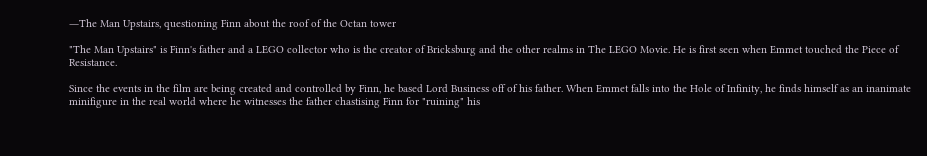―The Man Upstairs, questioning Finn about the roof of the Octan tower

"The Man Upstairs" is Finn's father and a LEGO collector who is the creator of Bricksburg and the other realms in The LEGO Movie. He is first seen when Emmet touched the Piece of Resistance.

Since the events in the film are being created and controlled by Finn, he based Lord Business off of his father. When Emmet falls into the Hole of Infinity, he finds himself as an inanimate minifigure in the real world where he witnesses the father chastising Finn for "ruining" his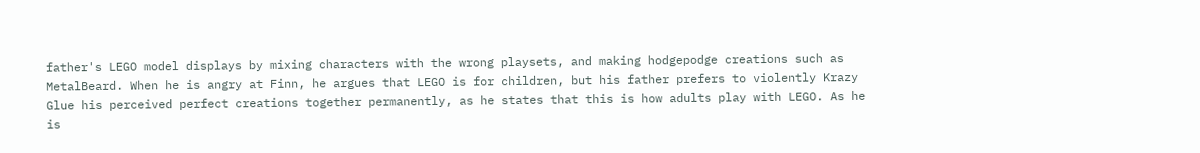father's LEGO model displays by mixing characters with the wrong playsets, and making hodgepodge creations such as MetalBeard. When he is angry at Finn, he argues that LEGO is for children, but his father prefers to violently Krazy Glue his perceived perfect creations together permanently, as he states that this is how adults play with LEGO. As he is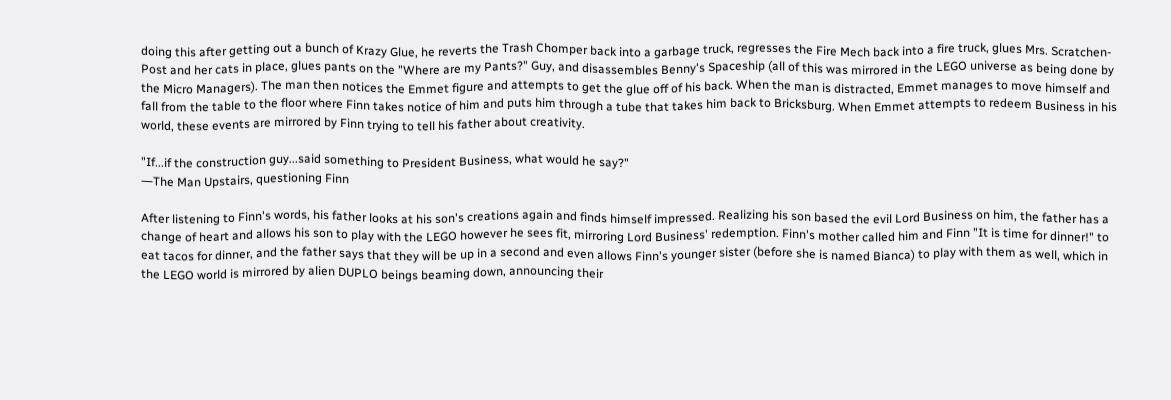doing this after getting out a bunch of Krazy Glue, he reverts the Trash Chomper back into a garbage truck, regresses the Fire Mech back into a fire truck, glues Mrs. Scratchen-Post and her cats in place, glues pants on the "Where are my Pants?" Guy, and disassembles Benny's Spaceship (all of this was mirrored in the LEGO universe as being done by the Micro Managers). The man then notices the Emmet figure and attempts to get the glue off of his back. When the man is distracted, Emmet manages to move himself and fall from the table to the floor where Finn takes notice of him and puts him through a tube that takes him back to Bricksburg. When Emmet attempts to redeem Business in his world, these events are mirrored by Finn trying to tell his father about creativity.

"If...if the construction guy...said something to President Business, what would he say?"
―The Man Upstairs, questioning Finn

After listening to Finn's words, his father looks at his son's creations again and finds himself impressed. Realizing his son based the evil Lord Business on him, the father has a change of heart and allows his son to play with the LEGO however he sees fit, mirroring Lord Business' redemption. Finn's mother called him and Finn "It is time for dinner!" to eat tacos for dinner, and the father says that they will be up in a second and even allows Finn's younger sister (before she is named Bianca) to play with them as well, which in the LEGO world is mirrored by alien DUPLO beings beaming down, announcing their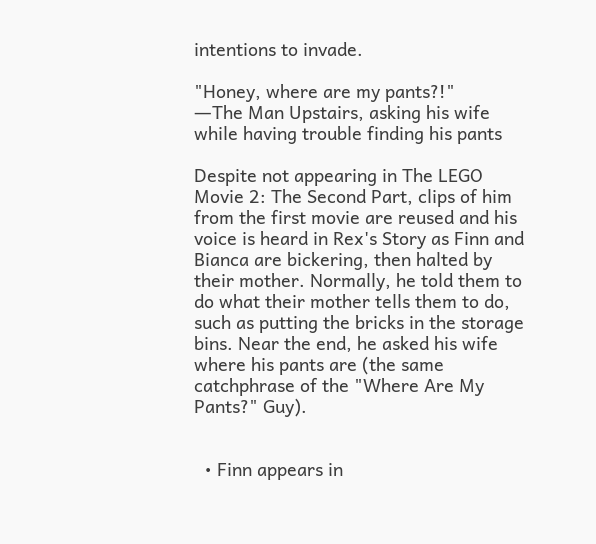intentions to invade.

"Honey, where are my pants?!"
―The Man Upstairs, asking his wife while having trouble finding his pants

Despite not appearing in The LEGO Movie 2: The Second Part, clips of him from the first movie are reused and his voice is heard in Rex's Story as Finn and Bianca are bickering, then halted by their mother. Normally, he told them to do what their mother tells them to do, such as putting the bricks in the storage bins. Near the end, he asked his wife where his pants are (the same catchphrase of the "Where Are My Pants?" Guy).


  • Finn appears in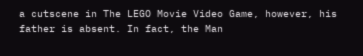a cutscene in The LEGO Movie Video Game, however, his father is absent. In fact, the Man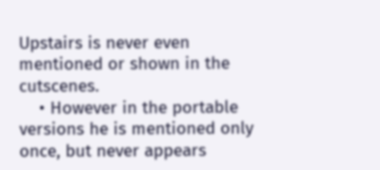Upstairs is never even mentioned or shown in the cutscenes.
    • However in the portable versions he is mentioned only once, but never appears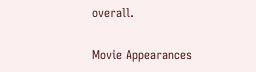overall.

Movie Appearances